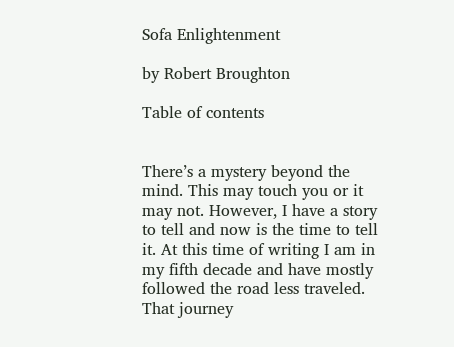Sofa Enlightenment

by Robert Broughton

Table of contents


There’s a mystery beyond the mind. This may touch you or it may not. However, I have a story to tell and now is the time to tell it. At this time of writing I am in my fifth decade and have mostly followed the road less traveled. That journey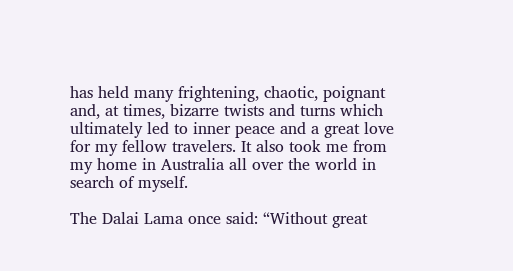has held many frightening, chaotic, poignant and, at times, bizarre twists and turns which ultimately led to inner peace and a great love for my fellow travelers. It also took me from my home in Australia all over the world in search of myself.

The Dalai Lama once said: “Without great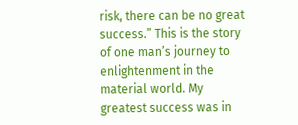risk, there can be no great success.” This is the story of one man’s journey to enlightenment in the material world. My greatest success was in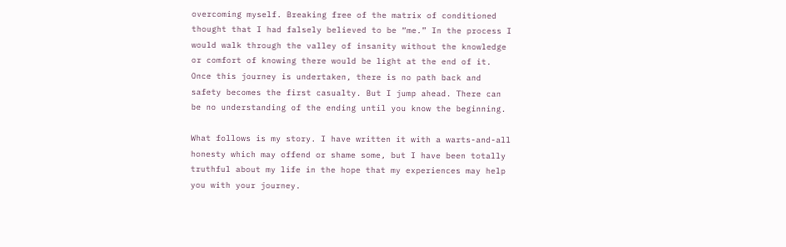overcoming myself. Breaking free of the matrix of conditioned thought that I had falsely believed to be “me.” In the process I would walk through the valley of insanity without the knowledge or comfort of knowing there would be light at the end of it. Once this journey is undertaken, there is no path back and safety becomes the first casualty. But I jump ahead. There can be no understanding of the ending until you know the beginning.

What follows is my story. I have written it with a warts-and-all honesty which may offend or shame some, but I have been totally truthful about my life in the hope that my experiences may help you with your journey.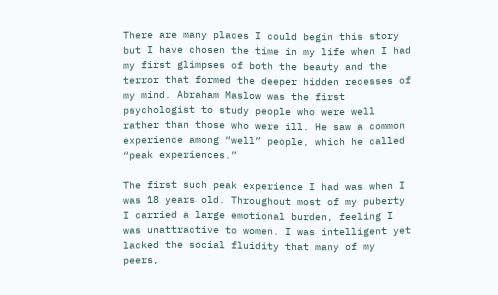There are many places I could begin this story but I have chosen the time in my life when I had my first glimpses of both the beauty and the terror that formed the deeper hidden recesses of my mind. Abraham Maslow was the first psychologist to study people who were well rather than those who were ill. He saw a common experience among “well” people, which he called “peak experiences.”

The first such peak experience I had was when I was 18 years old. Throughout most of my puberty I carried a large emotional burden, feeling I was unattractive to women. I was intelligent yet lacked the social fluidity that many of my peers,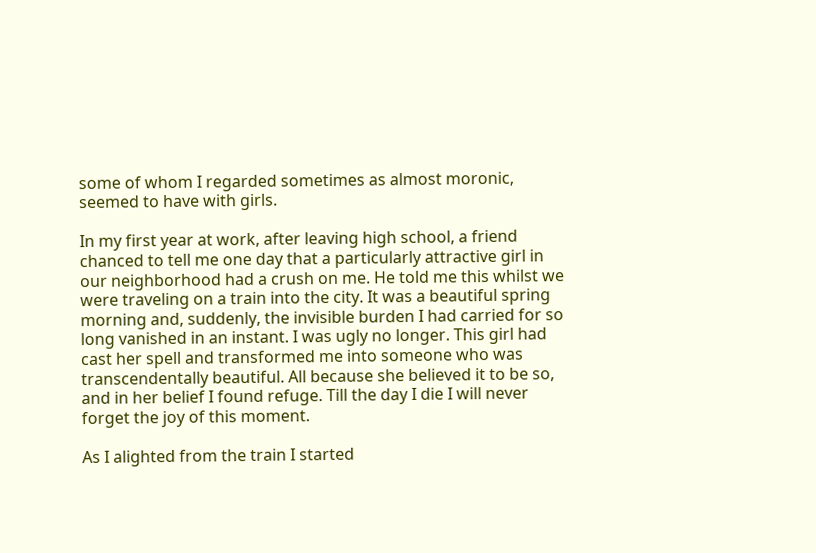some of whom I regarded sometimes as almost moronic, seemed to have with girls.

In my first year at work, after leaving high school, a friend chanced to tell me one day that a particularly attractive girl in our neighborhood had a crush on me. He told me this whilst we were traveling on a train into the city. It was a beautiful spring morning and, suddenly, the invisible burden I had carried for so long vanished in an instant. I was ugly no longer. This girl had cast her spell and transformed me into someone who was transcendentally beautiful. All because she believed it to be so, and in her belief I found refuge. Till the day I die I will never forget the joy of this moment.

As I alighted from the train I started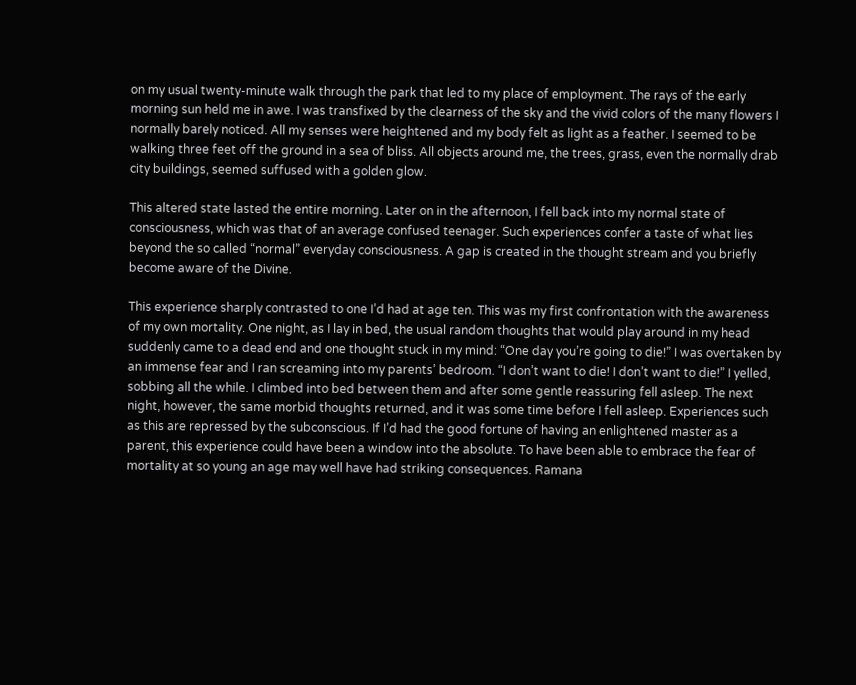on my usual twenty-minute walk through the park that led to my place of employment. The rays of the early morning sun held me in awe. I was transfixed by the clearness of the sky and the vivid colors of the many flowers I normally barely noticed. All my senses were heightened and my body felt as light as a feather. I seemed to be walking three feet off the ground in a sea of bliss. All objects around me, the trees, grass, even the normally drab city buildings, seemed suffused with a golden glow.

This altered state lasted the entire morning. Later on in the afternoon, I fell back into my normal state of consciousness, which was that of an average confused teenager. Such experiences confer a taste of what lies beyond the so called “normal” everyday consciousness. A gap is created in the thought stream and you briefly become aware of the Divine.

This experience sharply contrasted to one I’d had at age ten. This was my first confrontation with the awareness of my own mortality. One night, as I lay in bed, the usual random thoughts that would play around in my head suddenly came to a dead end and one thought stuck in my mind: “One day you’re going to die!” I was overtaken by an immense fear and I ran screaming into my parents’ bedroom. “I don’t want to die! I don’t want to die!” I yelled, sobbing all the while. I climbed into bed between them and after some gentle reassuring fell asleep. The next night, however, the same morbid thoughts returned, and it was some time before I fell asleep. Experiences such as this are repressed by the subconscious. If I’d had the good fortune of having an enlightened master as a parent, this experience could have been a window into the absolute. To have been able to embrace the fear of mortality at so young an age may well have had striking consequences. Ramana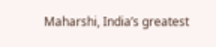Maharshi, India’s greatest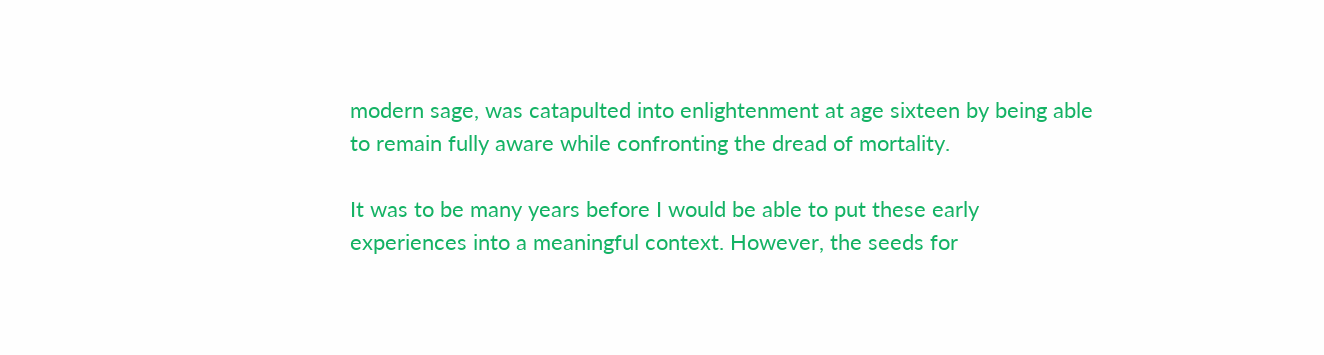modern sage, was catapulted into enlightenment at age sixteen by being able to remain fully aware while confronting the dread of mortality.

It was to be many years before I would be able to put these early experiences into a meaningful context. However, the seeds for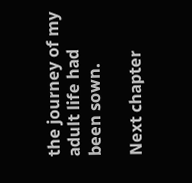the journey of my adult life had been sown.

Next chapter